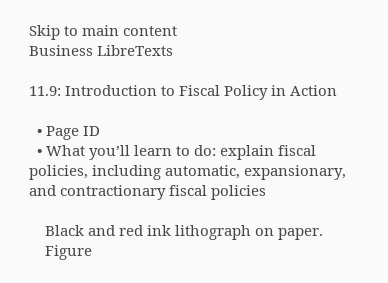Skip to main content
Business LibreTexts

11.9: Introduction to Fiscal Policy in Action

  • Page ID
  • What you’ll learn to do: explain fiscal policies, including automatic, expansionary, and contractionary fiscal policies

    Black and red ink lithograph on paper.
    Figure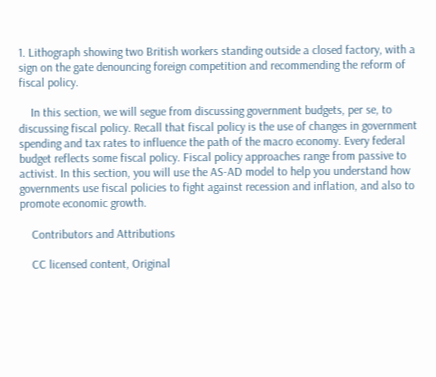1. Lithograph showing two British workers standing outside a closed factory, with a sign on the gate denouncing foreign competition and recommending the reform of fiscal policy.

    In this section, we will segue from discussing government budgets, per se, to discussing fiscal policy. Recall that fiscal policy is the use of changes in government spending and tax rates to influence the path of the macro economy. Every federal budget reflects some fiscal policy. Fiscal policy approaches range from passive to activist. In this section, you will use the AS-AD model to help you understand how governments use fiscal policies to fight against recession and inflation, and also to promote economic growth.

    Contributors and Attributions

    CC licensed content, Original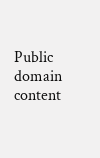Public domain content